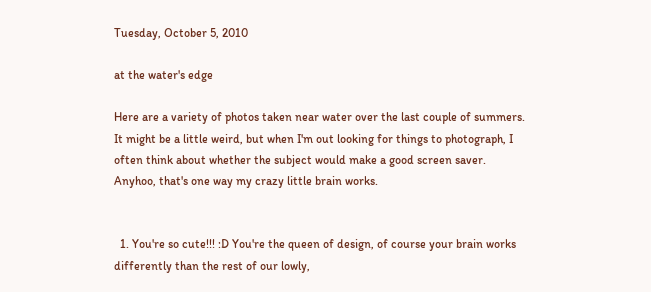Tuesday, October 5, 2010

at the water's edge

Here are a variety of photos taken near water over the last couple of summers. It might be a little weird, but when I'm out looking for things to photograph, I often think about whether the subject would make a good screen saver. Anyhoo, that's one way my crazy little brain works.


  1. You're so cute!!! :D You're the queen of design, of course your brain works differently than the rest of our lowly,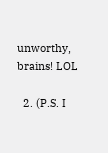unworthy, brains! LOL

  2. (P.S. I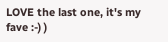LOVE the last one, it's my fave :-) )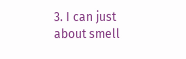3. I can just about smell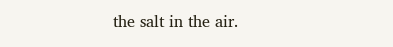the salt in the air.